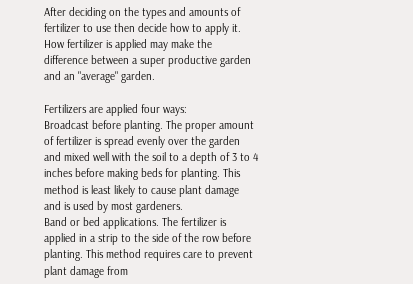After deciding on the types and amounts of fertilizer to use then decide how to apply it. How fertilizer is applied may make the difference between a super productive garden and an "average" garden.

Fertilizers are applied four ways:
Broadcast before planting. The proper amount of fertilizer is spread evenly over the garden and mixed well with the soil to a depth of 3 to 4 inches before making beds for planting. This method is least likely to cause plant damage and is used by most gardeners.
Band or bed applications. The fertilizer is applied in a strip to the side of the row before planting. This method requires care to prevent plant damage from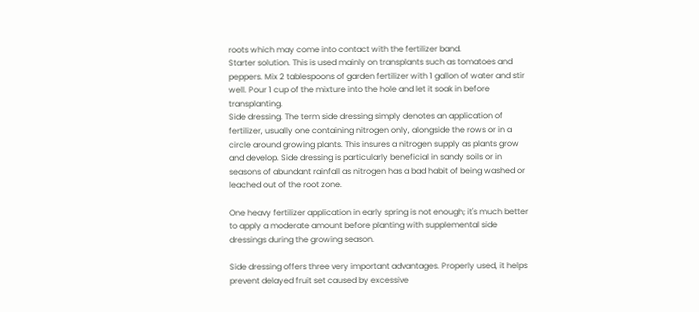roots which may come into contact with the fertilizer band.
Starter solution. This is used mainly on transplants such as tomatoes and peppers. Mix 2 tablespoons of garden fertilizer with 1 gallon of water and stir well. Pour 1 cup of the mixture into the hole and let it soak in before transplanting.
Side dressing. The term side dressing simply denotes an application of fertilizer, usually one containing nitrogen only, alongside the rows or in a circle around growing plants. This insures a nitrogen supply as plants grow and develop. Side dressing is particularly beneficial in sandy soils or in seasons of abundant rainfall as nitrogen has a bad habit of being washed or leached out of the root zone.

One heavy fertilizer application in early spring is not enough; it's much better to apply a moderate amount before planting with supplemental side dressings during the growing season.

Side dressing offers three very important advantages. Properly used, it helps prevent delayed fruit set caused by excessive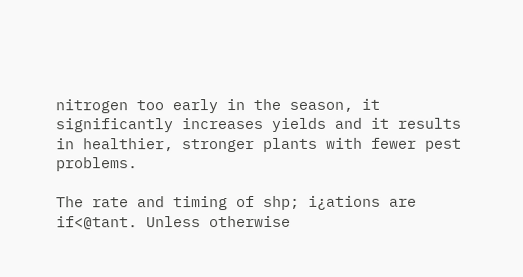nitrogen too early in the season, it significantly increases yields and it results in healthier, stronger plants with fewer pest problems.

The rate and timing of shp; i¿ations are if<@tant. Unless otherwise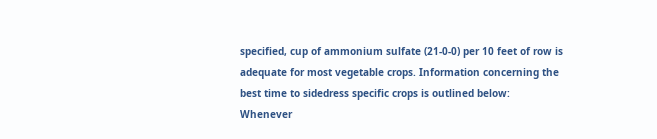specified, cup of ammonium sulfate (21-0-0) per 10 feet of row is adequate for most vegetable crops. Information concerning the best time to sidedress specific crops is outlined below:
Whenever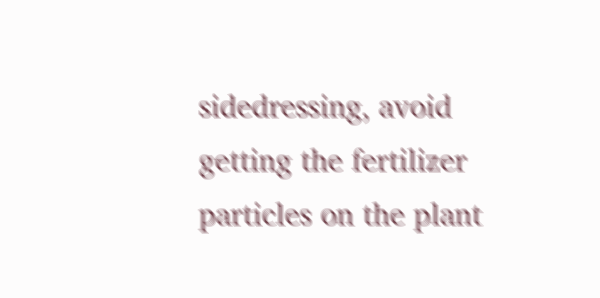sidedressing, avoid getting the fertilizer particles on the plant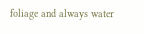foliage and always water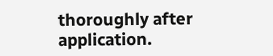thoroughly after application.